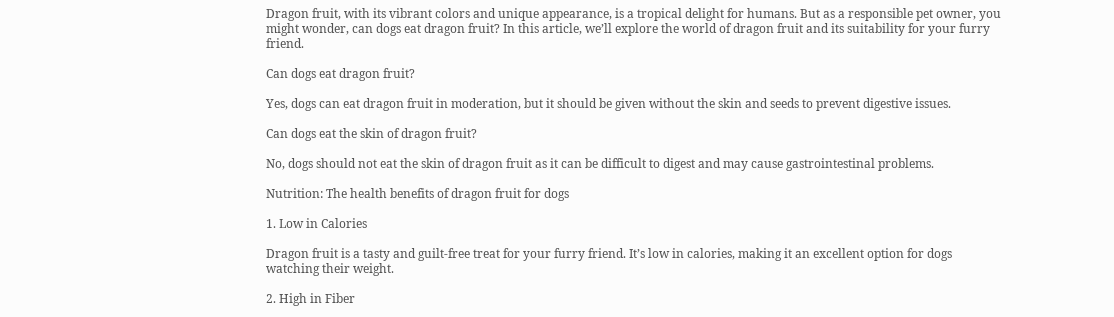Dragon fruit, with its vibrant colors and unique appearance, is a tropical delight for humans. But as a responsible pet owner, you might wonder, can dogs eat dragon fruit? In this article, we’ll explore the world of dragon fruit and its suitability for your furry friend.

Can dogs eat dragon fruit?

Yes, dogs can eat dragon fruit in moderation, but it should be given without the skin and seeds to prevent digestive issues.

Can dogs eat the skin of dragon fruit?

No, dogs should not eat the skin of dragon fruit as it can be difficult to digest and may cause gastrointestinal problems.

Nutrition: The health benefits of dragon fruit for dogs

1. Low in Calories

Dragon fruit is a tasty and guilt-free treat for your furry friend. It’s low in calories, making it an excellent option for dogs watching their weight.

2. High in Fiber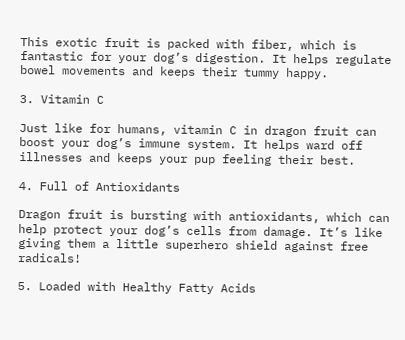This exotic fruit is packed with fiber, which is fantastic for your dog’s digestion. It helps regulate bowel movements and keeps their tummy happy.

3. Vitamin C

Just like for humans, vitamin C in dragon fruit can boost your dog’s immune system. It helps ward off illnesses and keeps your pup feeling their best.

4. Full of Antioxidants

Dragon fruit is bursting with antioxidants, which can help protect your dog’s cells from damage. It’s like giving them a little superhero shield against free radicals!

5. Loaded with Healthy Fatty Acids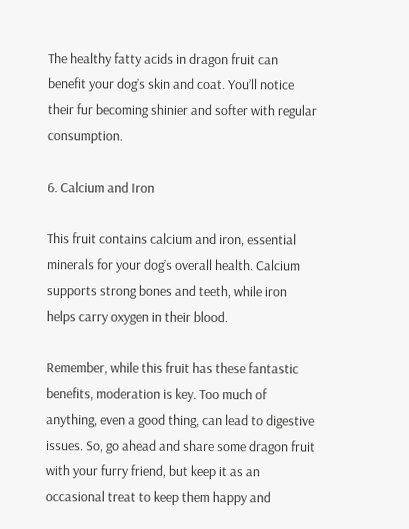The healthy fatty acids in dragon fruit can benefit your dog’s skin and coat. You’ll notice their fur becoming shinier and softer with regular consumption.

6. Calcium and Iron

This fruit contains calcium and iron, essential minerals for your dog’s overall health. Calcium supports strong bones and teeth, while iron helps carry oxygen in their blood.

Remember, while this fruit has these fantastic benefits, moderation is key. Too much of anything, even a good thing, can lead to digestive issues. So, go ahead and share some dragon fruit with your furry friend, but keep it as an occasional treat to keep them happy and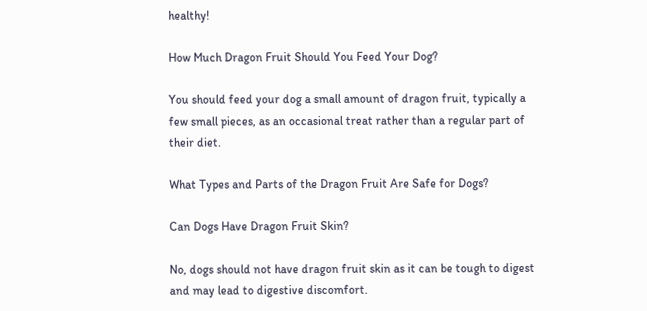healthy!

How Much Dragon Fruit Should You Feed Your Dog?

You should feed your dog a small amount of dragon fruit, typically a few small pieces, as an occasional treat rather than a regular part of their diet.

What Types and Parts of the Dragon Fruit Are Safe for Dogs?

Can Dogs Have Dragon Fruit Skin?

No, dogs should not have dragon fruit skin as it can be tough to digest and may lead to digestive discomfort.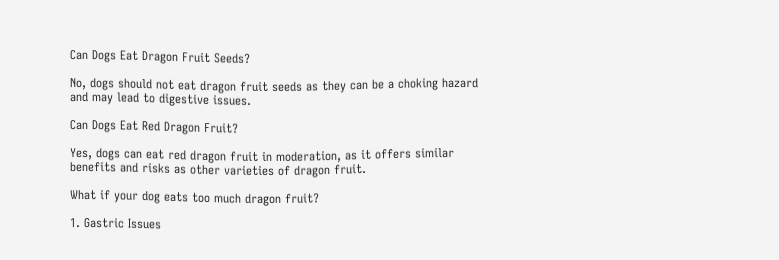Can Dogs Eat Dragon Fruit Seeds?

No, dogs should not eat dragon fruit seeds as they can be a choking hazard and may lead to digestive issues.

Can Dogs Eat Red Dragon Fruit?

Yes, dogs can eat red dragon fruit in moderation, as it offers similar benefits and risks as other varieties of dragon fruit.

What if your dog eats too much dragon fruit?

1. Gastric Issues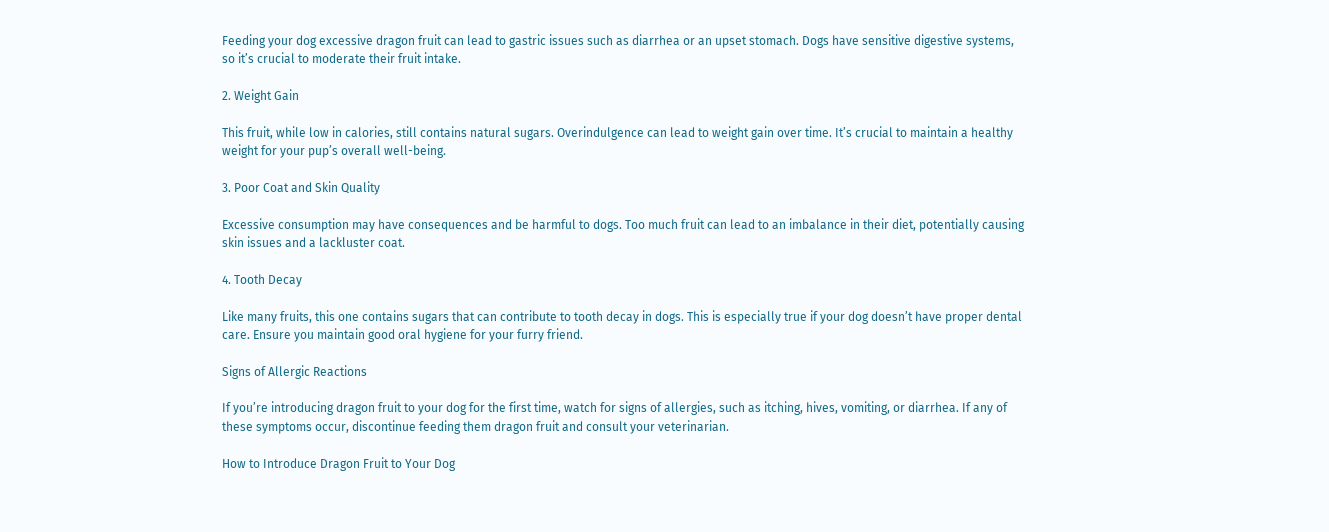Feeding your dog excessive dragon fruit can lead to gastric issues such as diarrhea or an upset stomach. Dogs have sensitive digestive systems, so it’s crucial to moderate their fruit intake.

2. Weight Gain

This fruit, while low in calories, still contains natural sugars. Overindulgence can lead to weight gain over time. It’s crucial to maintain a healthy weight for your pup’s overall well-being.

3. Poor Coat and Skin Quality

Excessive consumption may have consequences and be harmful to dogs. Too much fruit can lead to an imbalance in their diet, potentially causing skin issues and a lackluster coat.

4. Tooth Decay

Like many fruits, this one contains sugars that can contribute to tooth decay in dogs. This is especially true if your dog doesn’t have proper dental care. Ensure you maintain good oral hygiene for your furry friend.

Signs of Allergic Reactions

If you’re introducing dragon fruit to your dog for the first time, watch for signs of allergies, such as itching, hives, vomiting, or diarrhea. If any of these symptoms occur, discontinue feeding them dragon fruit and consult your veterinarian.

How to Introduce Dragon Fruit to Your Dog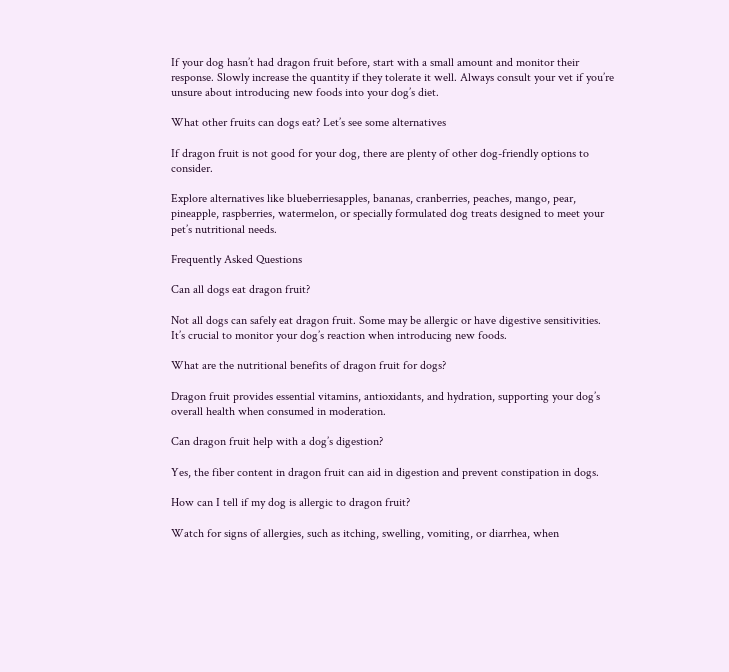If your dog hasn’t had dragon fruit before, start with a small amount and monitor their response. Slowly increase the quantity if they tolerate it well. Always consult your vet if you’re unsure about introducing new foods into your dog’s diet.

What other fruits can dogs eat? Let’s see some alternatives

If dragon fruit is not good for your dog, there are plenty of other dog-friendly options to consider.

Explore alternatives like blueberriesapples, bananas, cranberries, peaches, mango, pear, pineapple, raspberries, watermelon, or specially formulated dog treats designed to meet your pet’s nutritional needs.

Frequently Asked Questions

Can all dogs eat dragon fruit?

Not all dogs can safely eat dragon fruit. Some may be allergic or have digestive sensitivities. It’s crucial to monitor your dog’s reaction when introducing new foods.

What are the nutritional benefits of dragon fruit for dogs?

Dragon fruit provides essential vitamins, antioxidants, and hydration, supporting your dog’s overall health when consumed in moderation.

Can dragon fruit help with a dog’s digestion?

Yes, the fiber content in dragon fruit can aid in digestion and prevent constipation in dogs.

How can I tell if my dog is allergic to dragon fruit?

Watch for signs of allergies, such as itching, swelling, vomiting, or diarrhea, when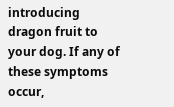introducing dragon fruit to your dog. If any of these symptoms occur,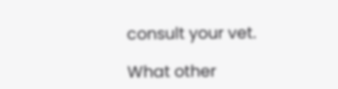consult your vet.

What other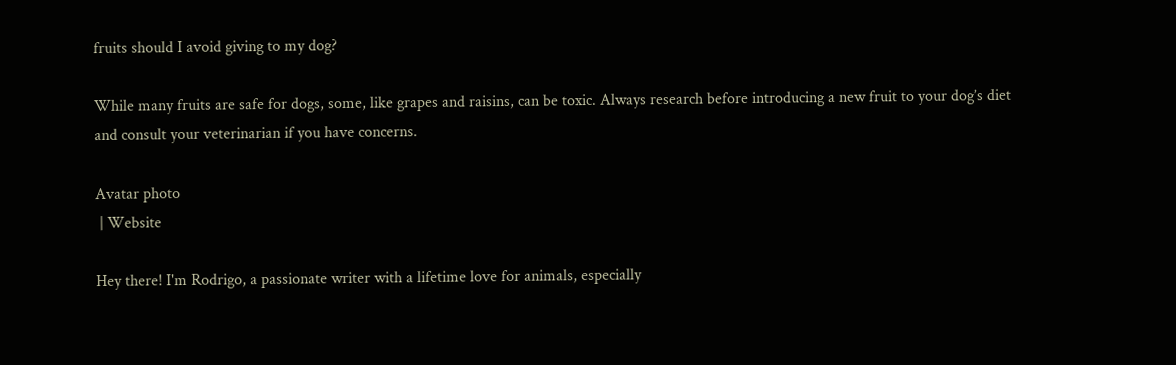fruits should I avoid giving to my dog?

While many fruits are safe for dogs, some, like grapes and raisins, can be toxic. Always research before introducing a new fruit to your dog’s diet and consult your veterinarian if you have concerns.

Avatar photo
 | Website

Hey there! I'm Rodrigo, a passionate writer with a lifetime love for animals, especially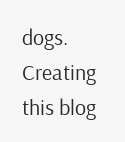dogs. Creating this blog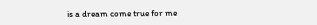is a dream come true for me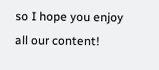so I hope you enjoy all our content!